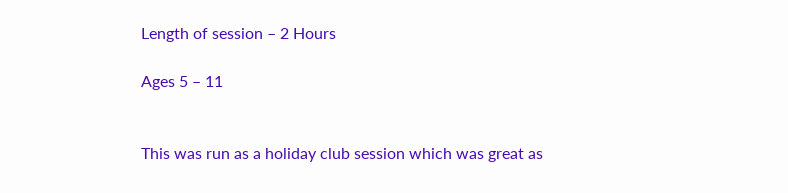Length of session – 2 Hours

Ages 5 – 11


This was run as a holiday club session which was great as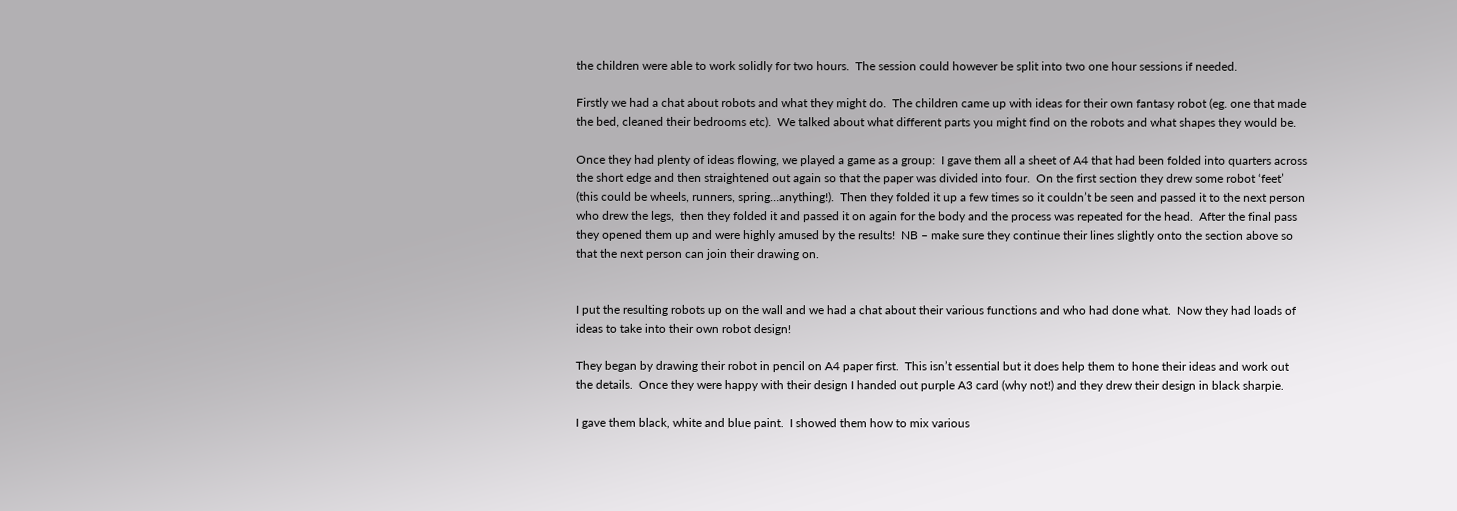the children were able to work solidly for two hours.  The session could however be split into two one hour sessions if needed.

Firstly we had a chat about robots and what they might do.  The children came up with ideas for their own fantasy robot (eg. one that made the bed, cleaned their bedrooms etc).  We talked about what different parts you might find on the robots and what shapes they would be.

Once they had plenty of ideas flowing, we played a game as a group:  I gave them all a sheet of A4 that had been folded into quarters across the short edge and then straightened out again so that the paper was divided into four.  On the first section they drew some robot ‘feet’ (this could be wheels, runners, spring…anything!).  Then they folded it up a few times so it couldn’t be seen and passed it to the next person who drew the legs,  then they folded it and passed it on again for the body and the process was repeated for the head.  After the final pass they opened them up and were highly amused by the results!  NB – make sure they continue their lines slightly onto the section above so that the next person can join their drawing on.


I put the resulting robots up on the wall and we had a chat about their various functions and who had done what.  Now they had loads of ideas to take into their own robot design!

They began by drawing their robot in pencil on A4 paper first.  This isn’t essential but it does help them to hone their ideas and work out the details.  Once they were happy with their design I handed out purple A3 card (why not!) and they drew their design in black sharpie.

I gave them black, white and blue paint.  I showed them how to mix various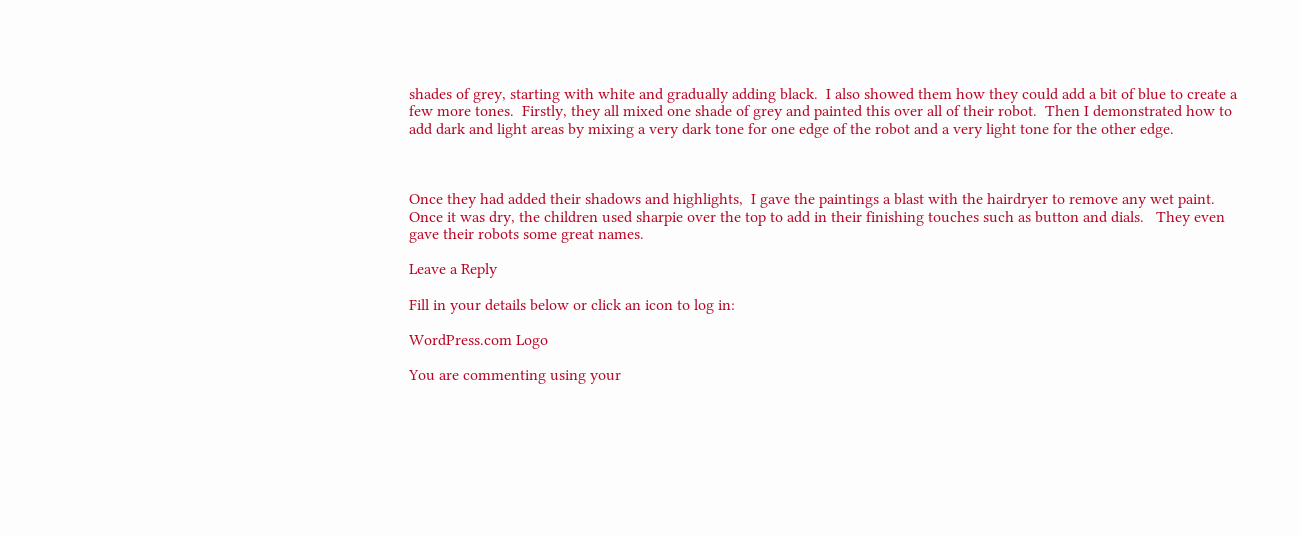shades of grey, starting with white and gradually adding black.  I also showed them how they could add a bit of blue to create a few more tones.  Firstly, they all mixed one shade of grey and painted this over all of their robot.  Then I demonstrated how to add dark and light areas by mixing a very dark tone for one edge of the robot and a very light tone for the other edge.



Once they had added their shadows and highlights,  I gave the paintings a blast with the hairdryer to remove any wet paint. Once it was dry, the children used sharpie over the top to add in their finishing touches such as button and dials.   They even gave their robots some great names.

Leave a Reply

Fill in your details below or click an icon to log in:

WordPress.com Logo

You are commenting using your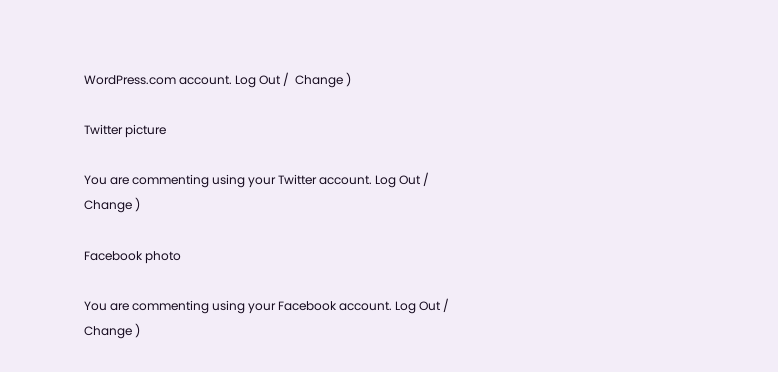WordPress.com account. Log Out /  Change )

Twitter picture

You are commenting using your Twitter account. Log Out /  Change )

Facebook photo

You are commenting using your Facebook account. Log Out /  Change )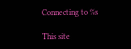Connecting to %s

This site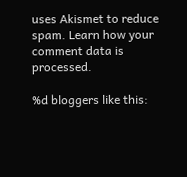uses Akismet to reduce spam. Learn how your comment data is processed.

%d bloggers like this: